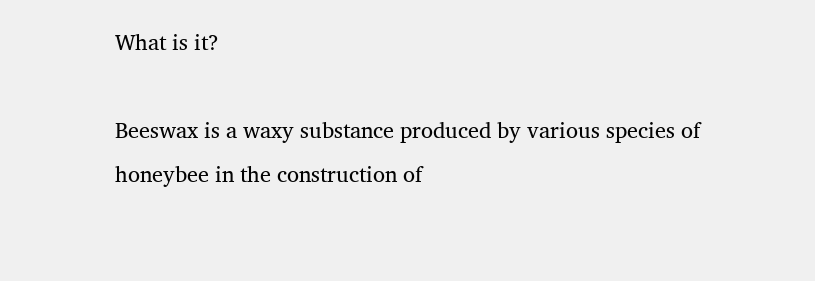What is it?

Beeswax is a waxy substance produced by various species of honeybee in the construction of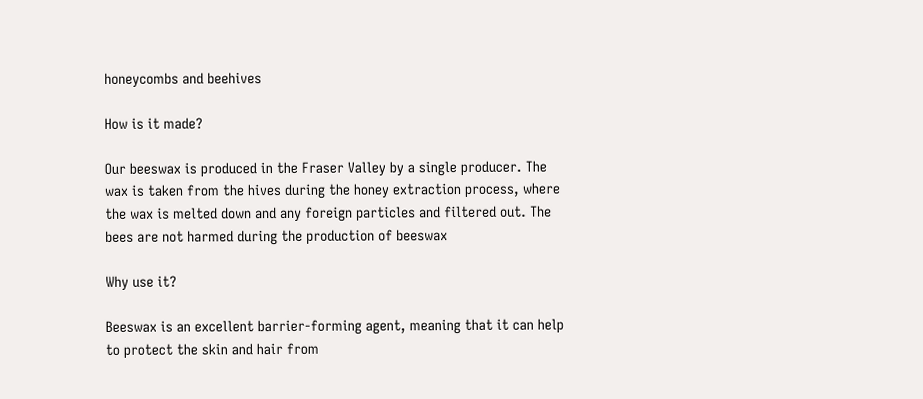honeycombs and beehives

How is it made?

Our beeswax is produced in the Fraser Valley by a single producer. The wax is taken from the hives during the honey extraction process, where the wax is melted down and any foreign particles and filtered out. The bees are not harmed during the production of beeswax

Why use it?

Beeswax is an excellent barrier-forming agent, meaning that it can help to protect the skin and hair from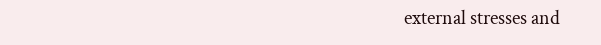external stresses and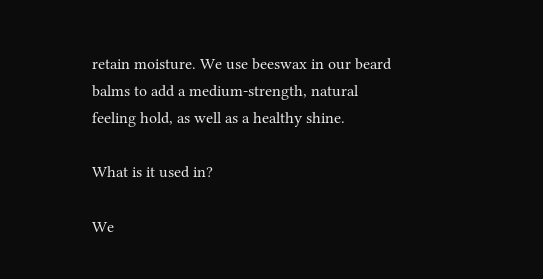retain moisture. We use beeswax in our beard balms to add a medium-strength, natural feeling hold, as well as a healthy shine.

What is it used in?

We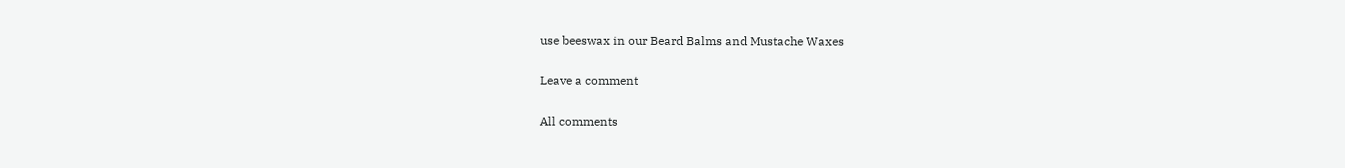use beeswax in our Beard Balms and Mustache Waxes

Leave a comment

All comments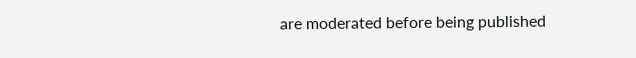are moderated before being published